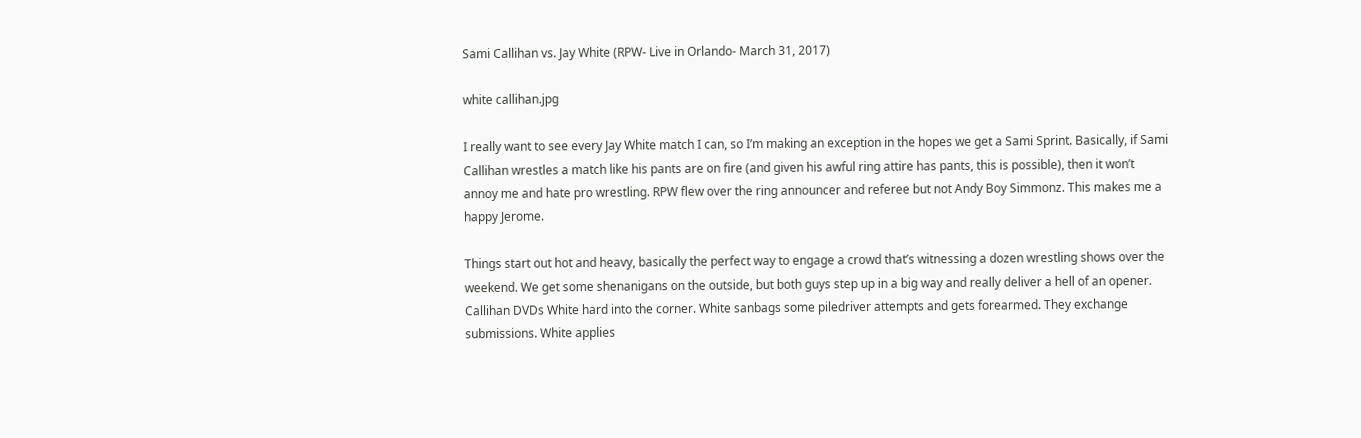Sami Callihan vs. Jay White (RPW- Live in Orlando- March 31, 2017)

white callihan.jpg

I really want to see every Jay White match I can, so I’m making an exception in the hopes we get a Sami Sprint. Basically, if Sami Callihan wrestles a match like his pants are on fire (and given his awful ring attire has pants, this is possible), then it won’t annoy me and hate pro wrestling. RPW flew over the ring announcer and referee but not Andy Boy Simmonz. This makes me a happy Jerome.

Things start out hot and heavy, basically the perfect way to engage a crowd that’s witnessing a dozen wrestling shows over the weekend. We get some shenanigans on the outside, but both guys step up in a big way and really deliver a hell of an opener. Callihan DVDs White hard into the corner. White sanbags some piledriver attempts and gets forearmed. They exchange submissions. White applies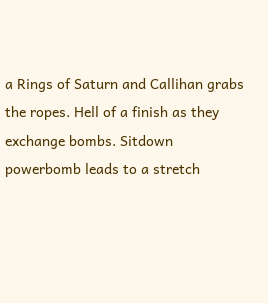a Rings of Saturn and Callihan grabs the ropes. Hell of a finish as they exchange bombs. Sitdown powerbomb leads to a stretch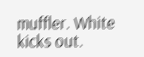muffler. White kicks out.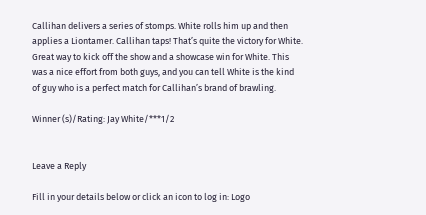Callihan delivers a series of stomps. White rolls him up and then applies a Liontamer. Callihan taps! That’s quite the victory for White. Great way to kick off the show and a showcase win for White. This was a nice effort from both guys, and you can tell White is the kind of guy who is a perfect match for Callihan’s brand of brawling.

Winner (s)/Rating: Jay White/***1/2


Leave a Reply

Fill in your details below or click an icon to log in: Logo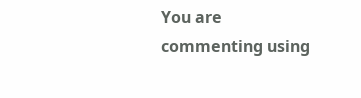You are commenting using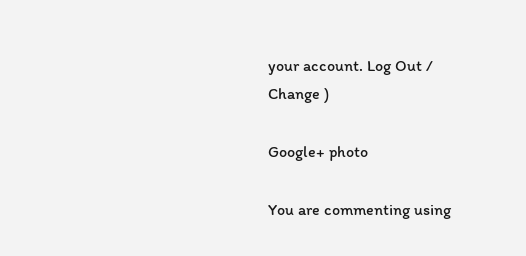your account. Log Out /  Change )

Google+ photo

You are commenting using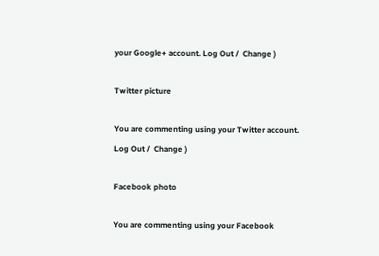your Google+ account. Log Out /  Change )

Twitter picture

You are commenting using your Twitter account. Log Out /  Change )

Facebook photo

You are commenting using your Facebook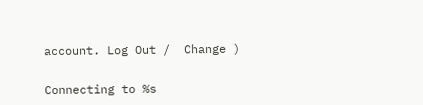account. Log Out /  Change )


Connecting to %s